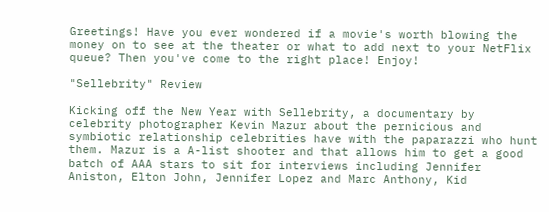Greetings! Have you ever wondered if a movie's worth blowing the money on to see at the theater or what to add next to your NetFlix queue? Then you've come to the right place! Enjoy!

"Sellebrity" Review

Kicking off the New Year with Sellebrity, a documentary by celebrity photographer Kevin Mazur about the pernicious and symbiotic relationship celebrities have with the paparazzi who hunt them. Mazur is a A-list shooter and that allows him to get a good batch of AAA stars to sit for interviews including Jennifer Aniston, Elton John, Jennifer Lopez and Marc Anthony, Kid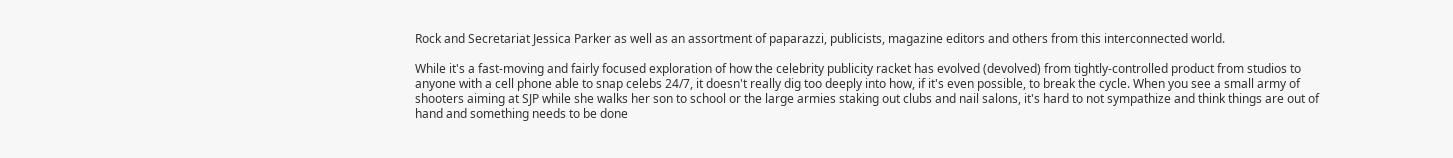Rock and Secretariat Jessica Parker as well as an assortment of paparazzi, publicists, magazine editors and others from this interconnected world.

While it's a fast-moving and fairly focused exploration of how the celebrity publicity racket has evolved (devolved) from tightly-controlled product from studios to anyone with a cell phone able to snap celebs 24/7, it doesn't really dig too deeply into how, if it's even possible, to break the cycle. When you see a small army of shooters aiming at SJP while she walks her son to school or the large armies staking out clubs and nail salons, it's hard to not sympathize and think things are out of hand and something needs to be done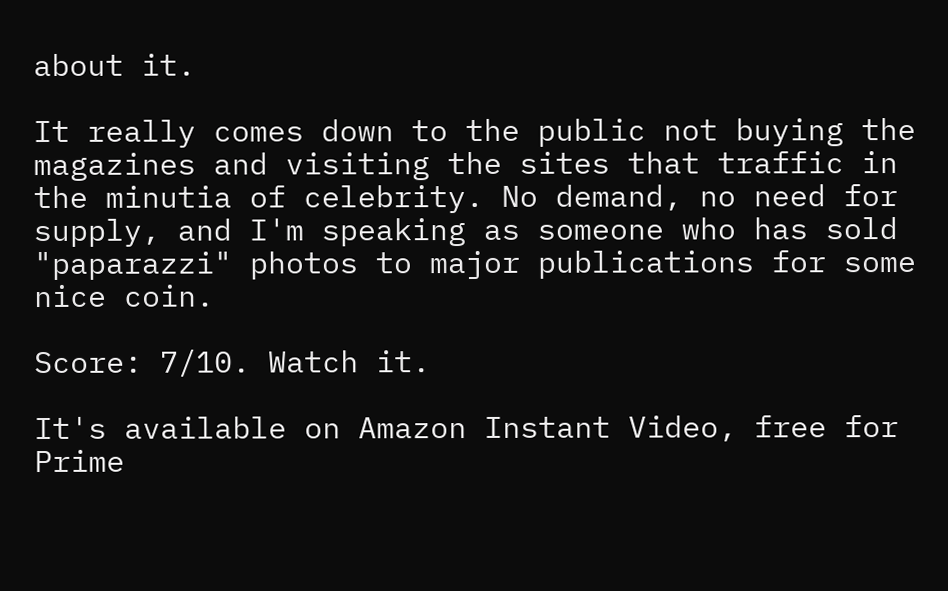about it.

It really comes down to the public not buying the magazines and visiting the sites that traffic in the minutia of celebrity. No demand, no need for supply, and I'm speaking as someone who has sold "paparazzi" photos to major publications for some nice coin.

Score: 7/10. Watch it.

It's available on Amazon Instant Video, free for Prime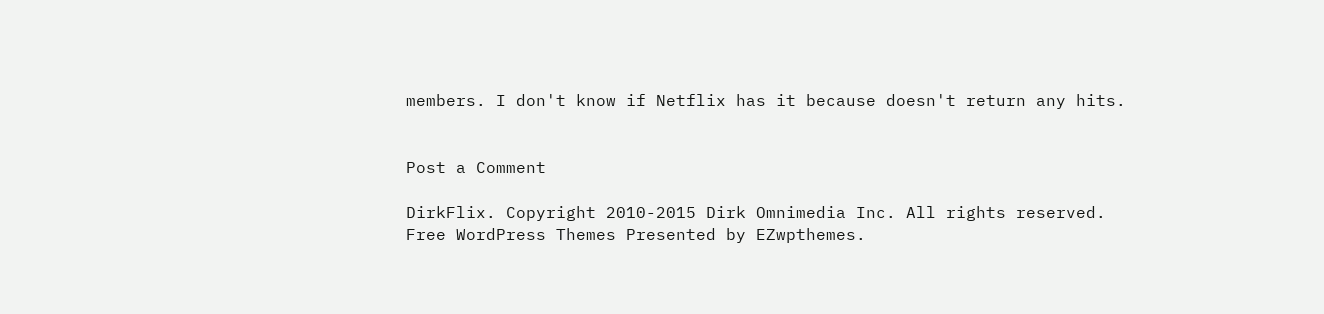members. I don't know if Netflix has it because doesn't return any hits.


Post a Comment

DirkFlix. Copyright 2010-2015 Dirk Omnimedia Inc. All rights reserved.
Free WordPress Themes Presented by EZwpthemes.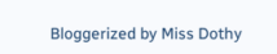Bloggerized by Miss Dothy